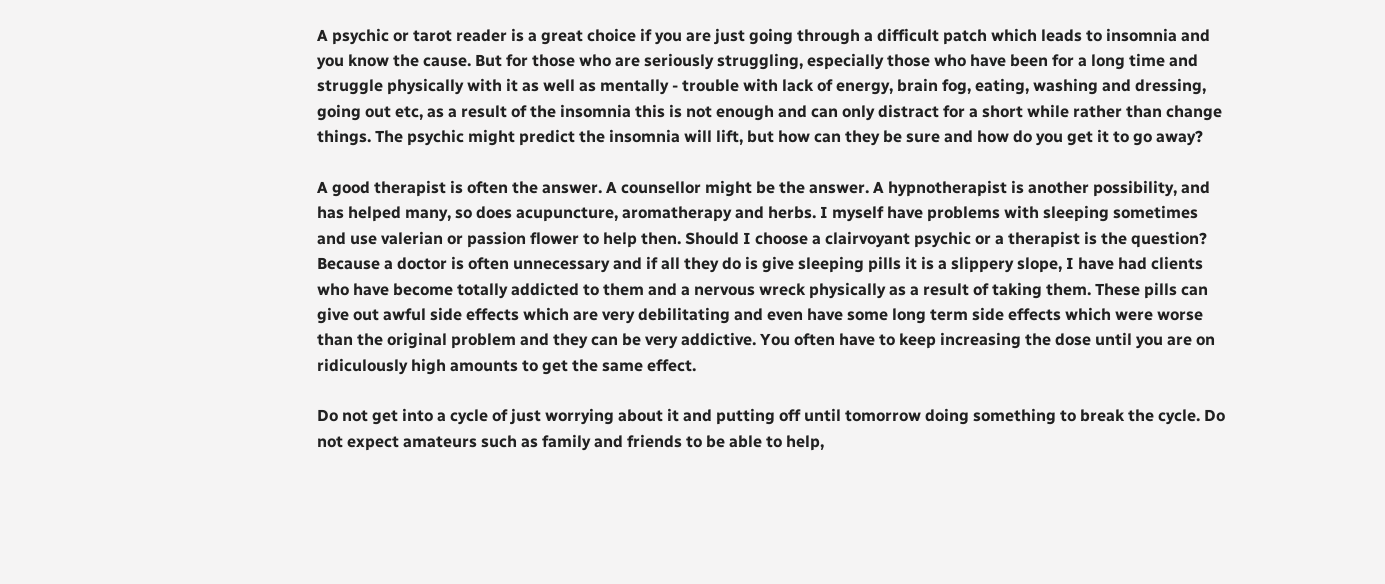A psychic or tarot reader is a great choice if you are just going through a difficult patch which leads to insomnia and you know the cause. But for those who are seriously struggling, especially those who have been for a long time and struggle physically with it as well as mentally - trouble with lack of energy, brain fog, eating, washing and dressing, going out etc, as a result of the insomnia this is not enough and can only distract for a short while rather than change things. The psychic might predict the insomnia will lift, but how can they be sure and how do you get it to go away?

A good therapist is often the answer. A counsellor might be the answer. A hypnotherapist is another possibility, and has helped many, so does acupuncture, aromatherapy and herbs. I myself have problems with sleeping sometimes and use valerian or passion flower to help then. Should I choose a clairvoyant psychic or a therapist is the question? Because a doctor is often unnecessary and if all they do is give sleeping pills it is a slippery slope, I have had clients who have become totally addicted to them and a nervous wreck physically as a result of taking them. These pills can give out awful side effects which are very debilitating and even have some long term side effects which were worse than the original problem and they can be very addictive. You often have to keep increasing the dose until you are on ridiculously high amounts to get the same effect.

Do not get into a cycle of just worrying about it and putting off until tomorrow doing something to break the cycle. Do not expect amateurs such as family and friends to be able to help,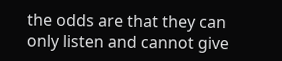the odds are that they can only listen and cannot give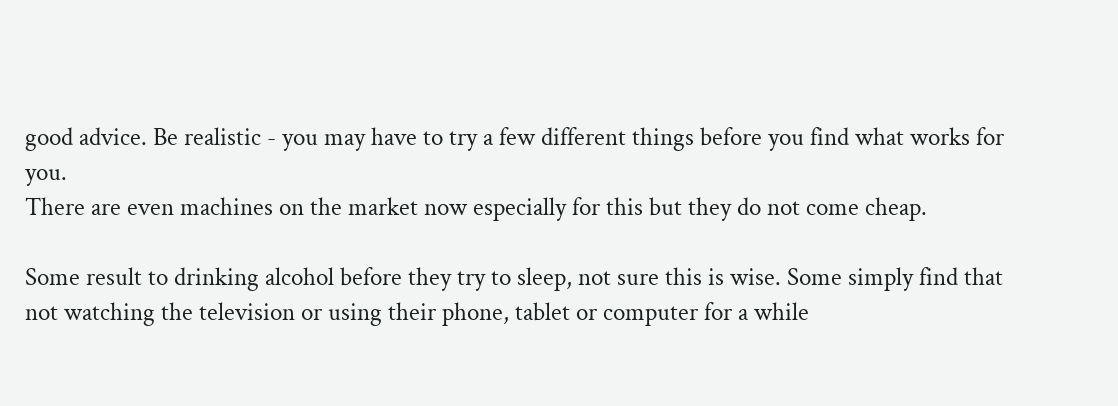good advice. Be realistic - you may have to try a few different things before you find what works for you.
There are even machines on the market now especially for this but they do not come cheap.

Some result to drinking alcohol before they try to sleep, not sure this is wise. Some simply find that not watching the television or using their phone, tablet or computer for a while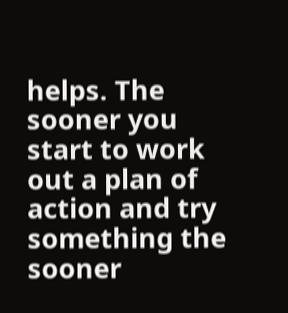helps. The sooner you start to work out a plan of action and try something the sooner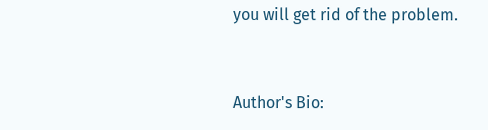you will get rid of the problem.


Author's Bio: